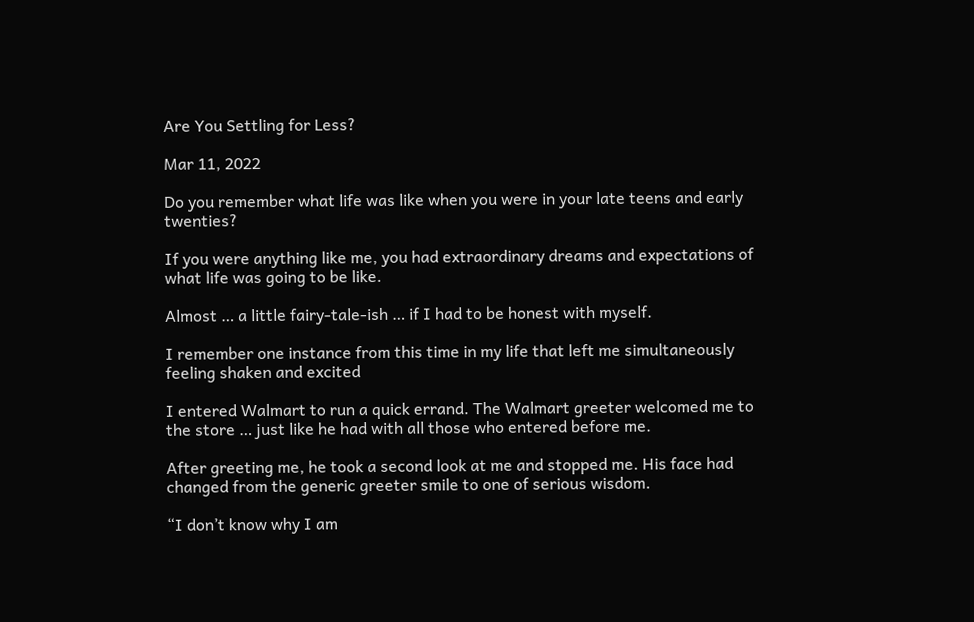Are You Settling for Less?

Mar 11, 2022

Do you remember what life was like when you were in your late teens and early twenties?

If you were anything like me, you had extraordinary dreams and expectations of what life was going to be like.

Almost … a little fairy-tale-ish … if I had to be honest with myself.

I remember one instance from this time in my life that left me simultaneously feeling shaken and excited

I entered Walmart to run a quick errand. The Walmart greeter welcomed me to the store … just like he had with all those who entered before me.

After greeting me, he took a second look at me and stopped me. His face had changed from the generic greeter smile to one of serious wisdom.

“I don’t know why I am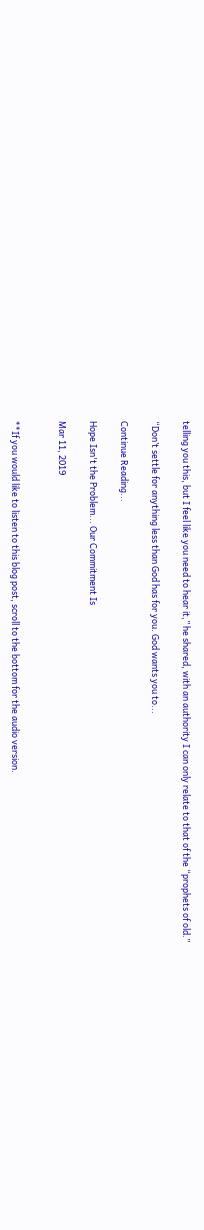telling you this, but I feel like you need to hear it,” he shared, with an authority I can only relate to that of the “prophets of old.”

“Don’t settle for anything less than God has for you. God wants you to...

Continue Reading...

Hope Isn't the Problem... Our Commitment Is

Mar 11, 2019


**If you would like to listen to this blog post, scroll to the bottom for the audio version.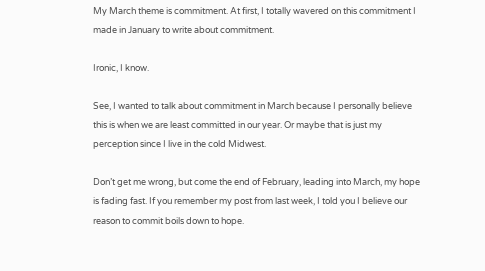My March theme is commitment. At first, I totally wavered on this commitment I made in January to write about commitment.

Ironic, I know.

See, I wanted to talk about commitment in March because I personally believe this is when we are least committed in our year. Or maybe that is just my perception since I live in the cold Midwest.

Don’t get me wrong, but come the end of February, leading into March, my hope is fading fast. If you remember my post from last week, I told you I believe our reason to commit boils down to hope.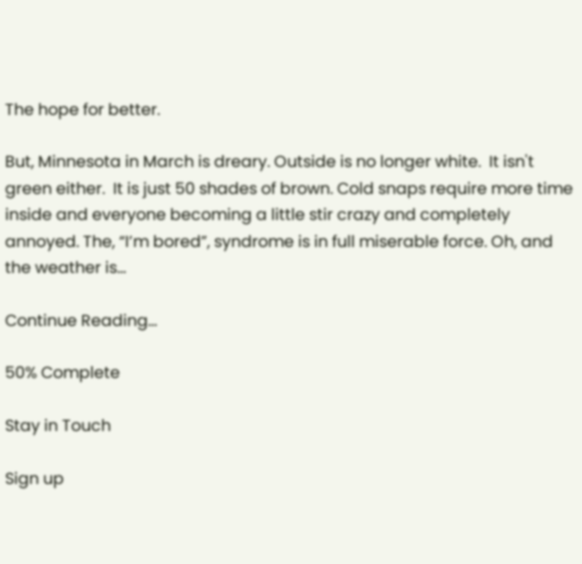The hope for better.

But, Minnesota in March is dreary. Outside is no longer white.  It isn't green either.  It is just 50 shades of brown. Cold snaps require more time inside and everyone becoming a little stir crazy and completely annoyed. The, “I’m bored”, syndrome is in full miserable force. Oh, and the weather is...

Continue Reading...

50% Complete

Stay in Touch

Sign up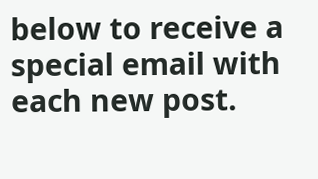below to receive a special email with each new post.